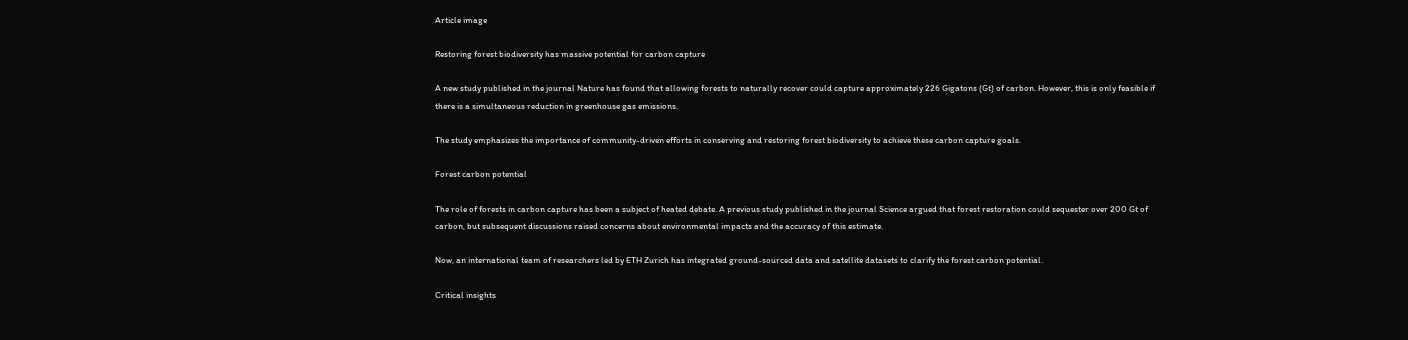Article image

Restoring forest biodiversity has massive potential for carbon capture

A new study published in the journal Nature has found that allowing forests to naturally recover could capture approximately 226 Gigatons (Gt) of carbon. However, this is only feasible if there is a simultaneous reduction in greenhouse gas emissions.

The study emphasizes the importance of community-driven efforts in conserving and restoring forest biodiversity to achieve these carbon capture goals.

Forest carbon potential

The role of forests in carbon capture has been a subject of heated debate. A previous study published in the journal Science argued that forest restoration could sequester over 200 Gt of carbon, but subsequent discussions raised concerns about environmental impacts and the accuracy of this estimate.

Now, an international team of researchers led by ETH Zurich has integrated ground-sourced data and satellite datasets to clarify the forest carbon potential.

Critical insights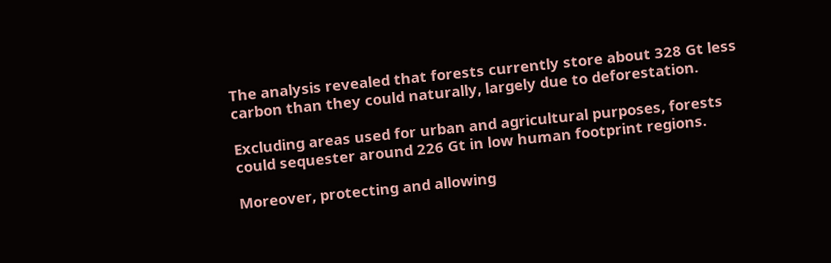The analysis revealed that forests currently store about 328 Gt less carbon than they could naturally, largely due to deforestation.

Excluding areas used for urban and agricultural purposes, forests could sequester around 226 Gt in low human footprint regions.

Moreover, protecting and allowing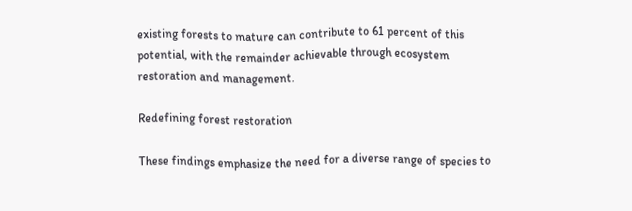existing forests to mature can contribute to 61 percent of this potential, with the remainder achievable through ecosystem restoration and management.

Redefining forest restoration

These findings emphasize the need for a diverse range of species to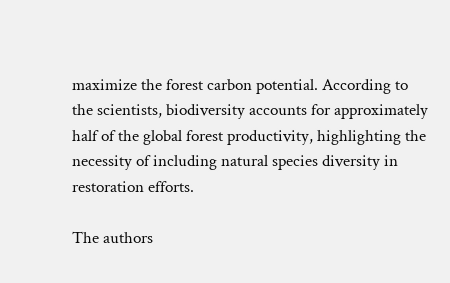maximize the forest carbon potential. According to the scientists, biodiversity accounts for approximately half of the global forest productivity, highlighting the necessity of including natural species diversity in restoration efforts.

The authors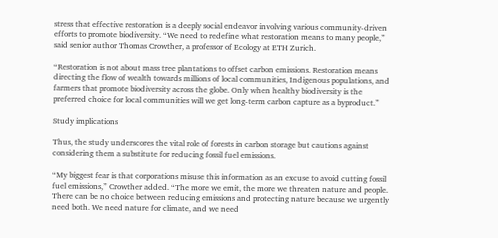stress that effective restoration is a deeply social endeavor involving various community-driven efforts to promote biodiversity. “We need to redefine what restoration means to many people,” said senior author Thomas Crowther, a professor of Ecology at ETH Zurich.

“Restoration is not about mass tree plantations to offset carbon emissions. Restoration means directing the flow of wealth towards millions of local communities, Indigenous populations, and farmers that promote biodiversity across the globe. Only when healthy biodiversity is the preferred choice for local communities will we get long-term carbon capture as a byproduct.”

Study implications

Thus, the study underscores the vital role of forests in carbon storage but cautions against considering them a substitute for reducing fossil fuel emissions.

“My biggest fear is that corporations misuse this information as an excuse to avoid cutting fossil fuel emissions,” Crowther added. “The more we emit, the more we threaten nature and people. There can be no choice between reducing emissions and protecting nature because we urgently need both. We need nature for climate, and we need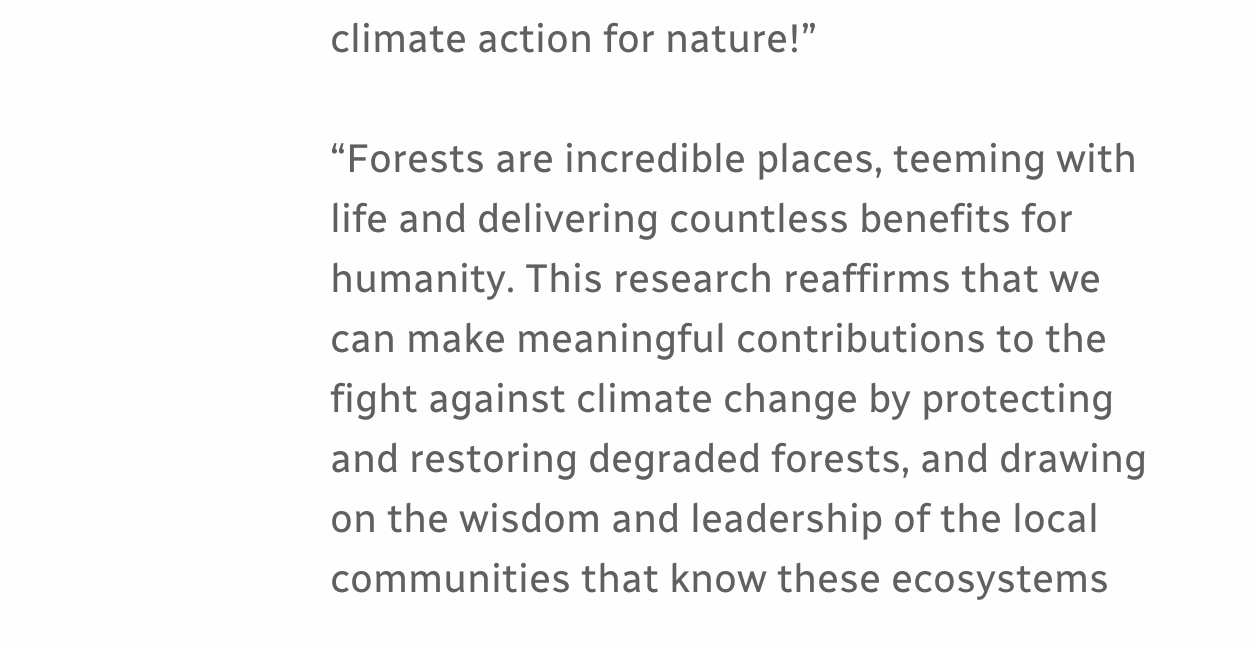climate action for nature!”

“Forests are incredible places, teeming with life and delivering countless benefits for humanity. This research reaffirms that we can make meaningful contributions to the fight against climate change by protecting and restoring degraded forests, and drawing on the wisdom and leadership of the local communities that know these ecosystems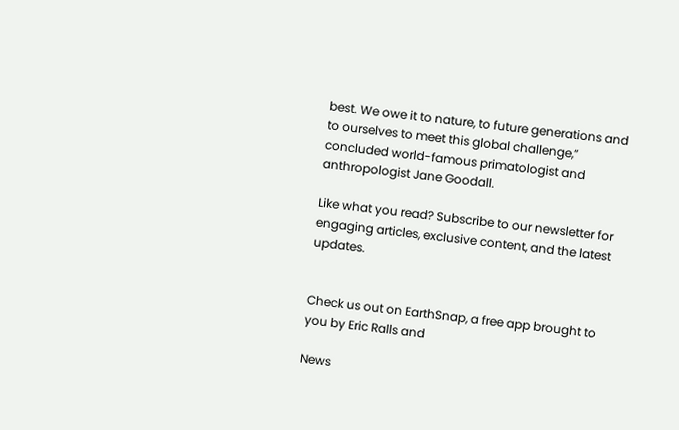best. We owe it to nature, to future generations and to ourselves to meet this global challenge,” concluded world-famous primatologist and anthropologist Jane Goodall.

Like what you read? Subscribe to our newsletter for engaging articles, exclusive content, and the latest updates.


Check us out on EarthSnap, a free app brought to you by Eric Ralls and

News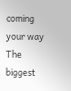coming your way
The biggest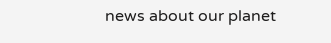news about our planet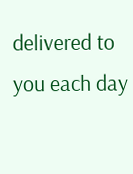delivered to you each day